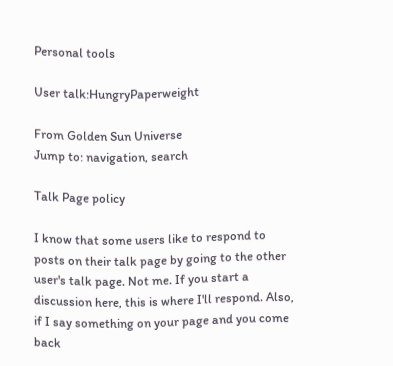Personal tools

User talk:HungryPaperweight

From Golden Sun Universe
Jump to: navigation, search

Talk Page policy

I know that some users like to respond to posts on their talk page by going to the other user's talk page. Not me. If you start a discussion here, this is where I'll respond. Also, if I say something on your page and you come back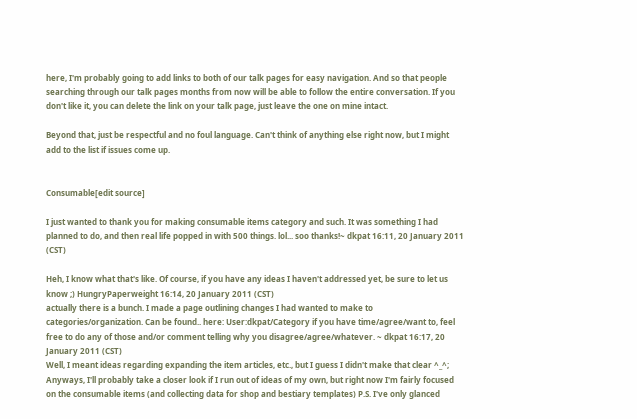here, I'm probably going to add links to both of our talk pages for easy navigation. And so that people searching through our talk pages months from now will be able to follow the entire conversation. If you don't like it, you can delete the link on your talk page, just leave the one on mine intact.

Beyond that, just be respectful and no foul language. Can't think of anything else right now, but I might add to the list if issues come up.


Consumable[edit source]

I just wanted to thank you for making consumable items category and such. It was something I had planned to do, and then real life popped in with 500 things. lol... soo thanks!~ dkpat 16:11, 20 January 2011 (CST)

Heh, I know what that's like. Of course, if you have any ideas I haven't addressed yet, be sure to let us know ;) HungryPaperweight 16:14, 20 January 2011 (CST)
actually there is a bunch. I made a page outlining changes I had wanted to make to categories/organization. Can be found.. here: User:dkpat/Category if you have time/agree/want to, feel free to do any of those and/or comment telling why you disagree/agree/whatever. ~ dkpat 16:17, 20 January 2011 (CST)
Well, I meant ideas regarding expanding the item articles, etc., but I guess I didn't make that clear ^_^; Anyways, I'll probably take a closer look if I run out of ideas of my own, but right now I'm fairly focused on the consumable items (and collecting data for shop and bestiary templates) P.S. I've only glanced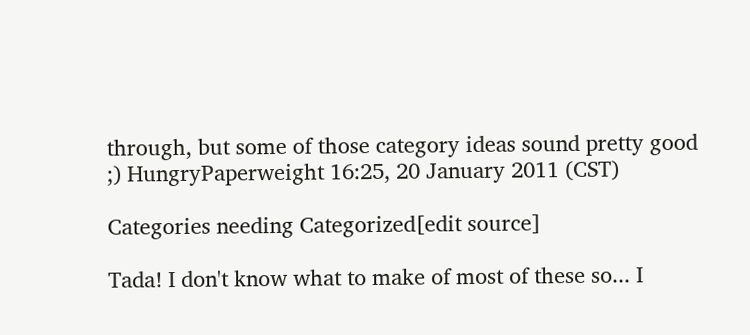through, but some of those category ideas sound pretty good ;) HungryPaperweight 16:25, 20 January 2011 (CST)

Categories needing Categorized[edit source]

Tada! I don't know what to make of most of these so... I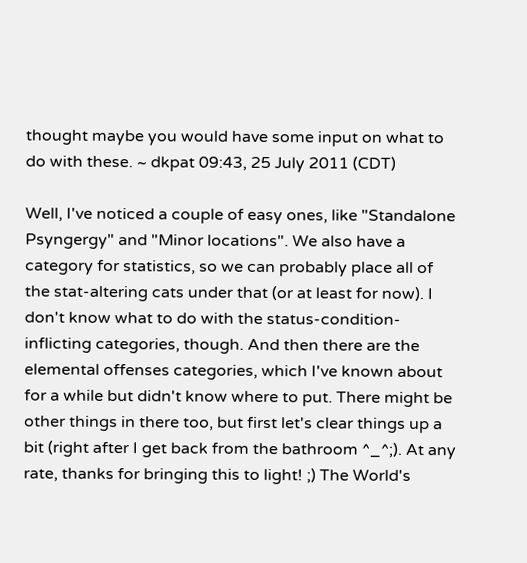thought maybe you would have some input on what to do with these. ~ dkpat 09:43, 25 July 2011 (CDT)

Well, I've noticed a couple of easy ones, like "Standalone Psyngergy" and "Minor locations". We also have a category for statistics, so we can probably place all of the stat-altering cats under that (or at least for now). I don't know what to do with the status-condition-inflicting categories, though. And then there are the elemental offenses categories, which I've known about for a while but didn't know where to put. There might be other things in there too, but first let's clear things up a bit (right after I get back from the bathroom ^_^;). At any rate, thanks for bringing this to light! ;) The World's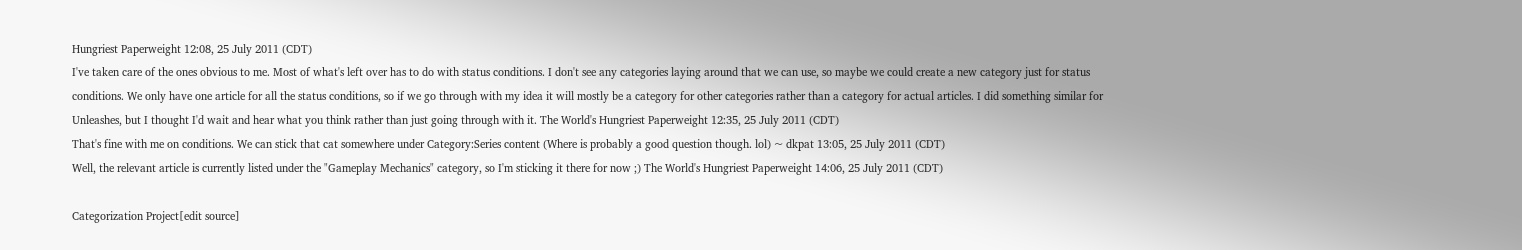Hungriest Paperweight 12:08, 25 July 2011 (CDT)
I've taken care of the ones obvious to me. Most of what's left over has to do with status conditions. I don't see any categories laying around that we can use, so maybe we could create a new category just for status conditions. We only have one article for all the status conditions, so if we go through with my idea it will mostly be a category for other categories rather than a category for actual articles. I did something similar for Unleashes, but I thought I'd wait and hear what you think rather than just going through with it. The World's Hungriest Paperweight 12:35, 25 July 2011 (CDT)
That's fine with me on conditions. We can stick that cat somewhere under Category:Series content (Where is probably a good question though. lol) ~ dkpat 13:05, 25 July 2011 (CDT)
Well, the relevant article is currently listed under the "Gameplay Mechanics" category, so I'm sticking it there for now ;) The World's Hungriest Paperweight 14:06, 25 July 2011 (CDT)

Categorization Project[edit source]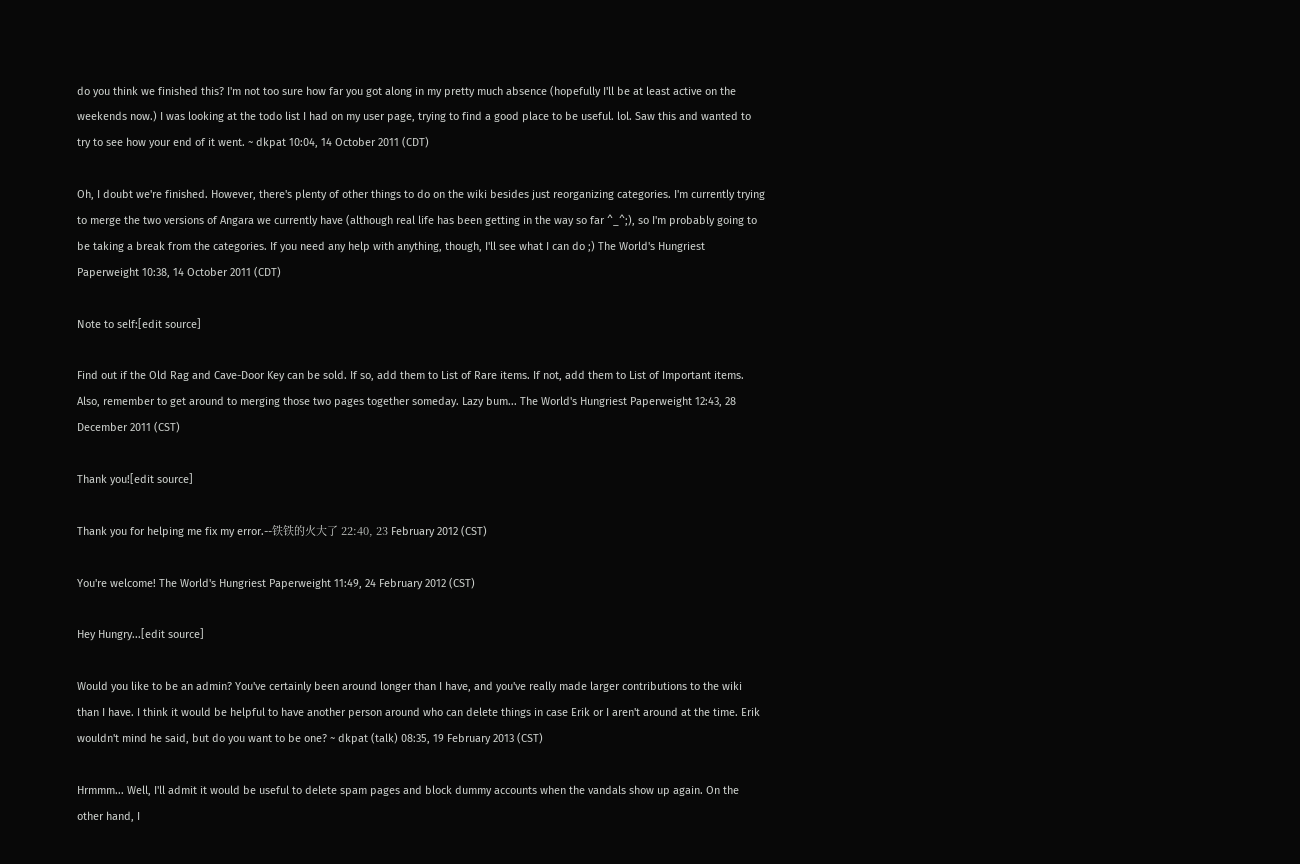do you think we finished this? I'm not too sure how far you got along in my pretty much absence (hopefully I'll be at least active on the weekends now.) I was looking at the todo list I had on my user page, trying to find a good place to be useful. lol. Saw this and wanted to try to see how your end of it went. ~ dkpat 10:04, 14 October 2011 (CDT)

Oh, I doubt we're finished. However, there's plenty of other things to do on the wiki besides just reorganizing categories. I'm currently trying to merge the two versions of Angara we currently have (although real life has been getting in the way so far ^_^;), so I'm probably going to be taking a break from the categories. If you need any help with anything, though, I'll see what I can do ;) The World's Hungriest Paperweight 10:38, 14 October 2011 (CDT)

Note to self:[edit source]

Find out if the Old Rag and Cave-Door Key can be sold. If so, add them to List of Rare items. If not, add them to List of Important items. Also, remember to get around to merging those two pages together someday. Lazy bum... The World's Hungriest Paperweight 12:43, 28 December 2011 (CST)

Thank you![edit source]

Thank you for helping me fix my error.--铁铁的火大了 22:40, 23 February 2012 (CST)

You're welcome! The World's Hungriest Paperweight 11:49, 24 February 2012 (CST)

Hey Hungry...[edit source]

Would you like to be an admin? You've certainly been around longer than I have, and you've really made larger contributions to the wiki than I have. I think it would be helpful to have another person around who can delete things in case Erik or I aren't around at the time. Erik wouldn't mind he said, but do you want to be one? ~ dkpat (talk) 08:35, 19 February 2013 (CST)

Hrmmm... Well, I'll admit it would be useful to delete spam pages and block dummy accounts when the vandals show up again. On the other hand, I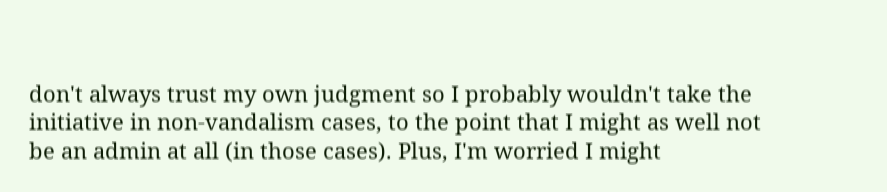don't always trust my own judgment so I probably wouldn't take the initiative in non-vandalism cases, to the point that I might as well not be an admin at all (in those cases). Plus, I'm worried I might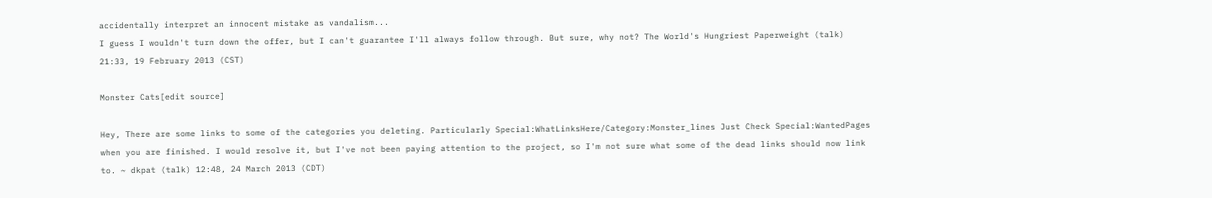accidentally interpret an innocent mistake as vandalism...
I guess I wouldn't turn down the offer, but I can't guarantee I'll always follow through. But sure, why not? The World's Hungriest Paperweight (talk) 21:33, 19 February 2013 (CST)

Monster Cats[edit source]

Hey, There are some links to some of the categories you deleting. Particularly Special:WhatLinksHere/Category:Monster_lines Just Check Special:WantedPages when you are finished. I would resolve it, but I've not been paying attention to the project, so I'm not sure what some of the dead links should now link to. ~ dkpat (talk) 12:48, 24 March 2013 (CDT)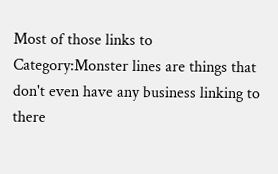Most of those links to Category:Monster lines are things that don't even have any business linking to there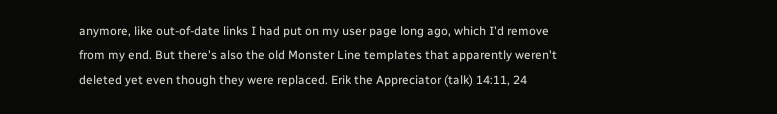anymore, like out-of-date links I had put on my user page long ago, which I'd remove from my end. But there's also the old Monster Line templates that apparently weren't deleted yet even though they were replaced. Erik the Appreciator (talk) 14:11, 24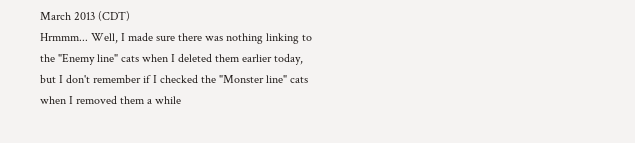March 2013 (CDT)
Hrmmm... Well, I made sure there was nothing linking to the "Enemy line" cats when I deleted them earlier today, but I don't remember if I checked the "Monster line" cats when I removed them a while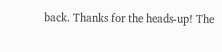back. Thanks for the heads-up! The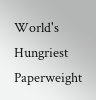World's Hungriest Paperweight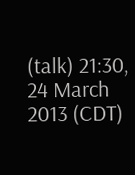(talk) 21:30, 24 March 2013 (CDT)